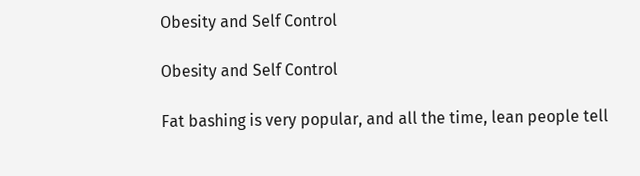Obesity and Self Control

Obesity and Self Control

Fat bashing is very popular, and all the time, lean people tell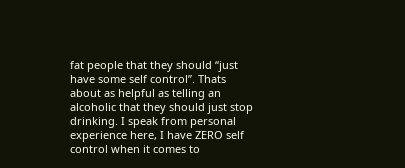fat people that they should “just have some self control”. Thats about as helpful as telling an alcoholic that they should just stop drinking. I speak from personal experience here, I have ZERO self control when it comes to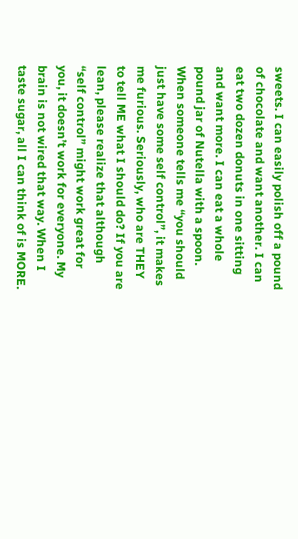sweets. I can easily polish off a pound of chocolate and want another. I can eat two dozen donuts in one sitting and want more. I can eat a whole pound jar of Nutella with a spoon. When someone tells me “you should just have some self control”, it makes me furious. Seriously, who are THEY to tell ME what I should do? If you are lean, please realize that although “self control” might work great for you, it doesn’t work for everyone. My brain is not wired that way. When I taste sugar, all I can think of is MORE.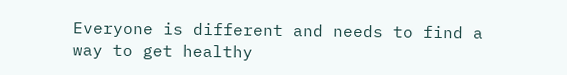Everyone is different and needs to find a way to get healthy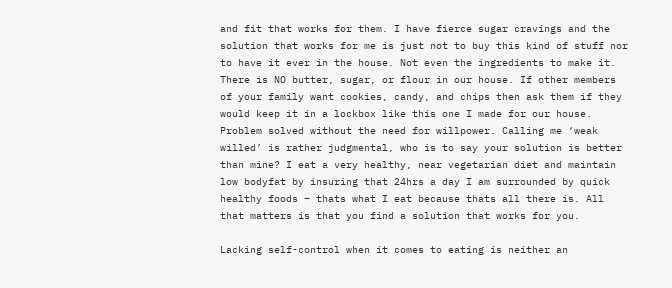and fit that works for them. I have fierce sugar cravings and the solution that works for me is just not to buy this kind of stuff nor to have it ever in the house. Not even the ingredients to make it. There is NO butter, sugar, or flour in our house. If other members of your family want cookies, candy, and chips then ask them if they would keep it in a lockbox like this one I made for our house. Problem solved without the need for willpower. Calling me ‘weak willed’ is rather judgmental, who is to say your solution is better than mine? I eat a very healthy, near vegetarian diet and maintain low bodyfat by insuring that 24hrs a day I am surrounded by quick healthy foods – thats what I eat because thats all there is. All that matters is that you find a solution that works for you.

Lacking self-control when it comes to eating is neither an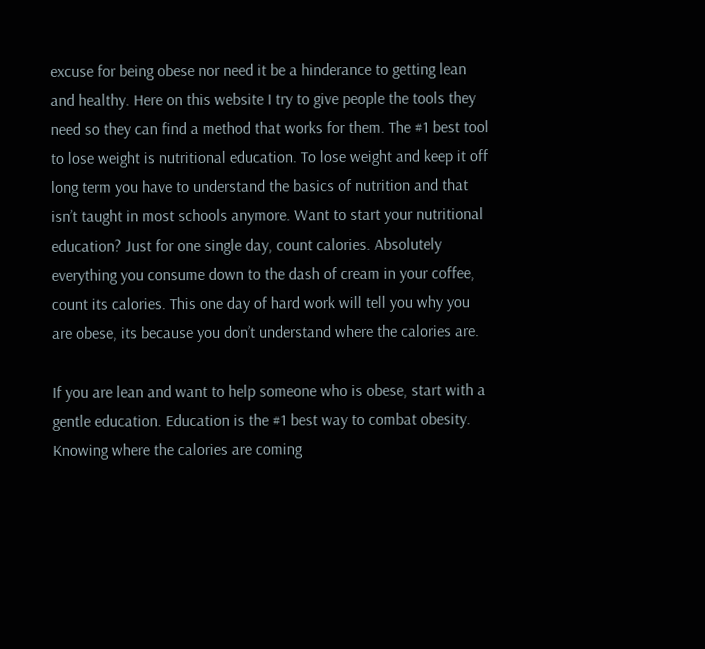excuse for being obese nor need it be a hinderance to getting lean and healthy. Here on this website I try to give people the tools they need so they can find a method that works for them. The #1 best tool to lose weight is nutritional education. To lose weight and keep it off long term you have to understand the basics of nutrition and that isn’t taught in most schools anymore. Want to start your nutritional education? Just for one single day, count calories. Absolutely everything you consume down to the dash of cream in your coffee, count its calories. This one day of hard work will tell you why you are obese, its because you don’t understand where the calories are.

If you are lean and want to help someone who is obese, start with a gentle education. Education is the #1 best way to combat obesity. Knowing where the calories are coming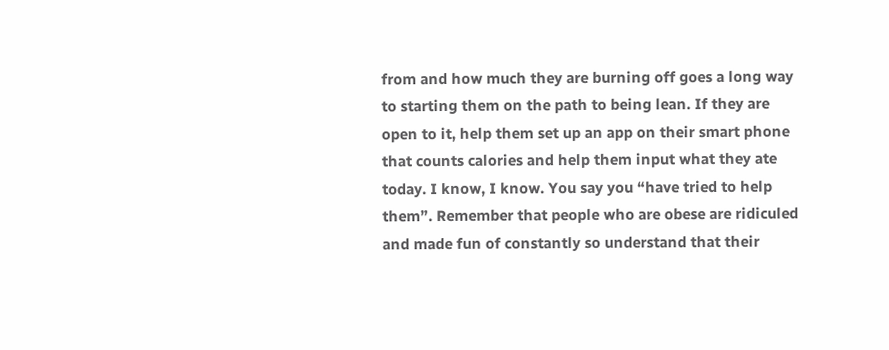from and how much they are burning off goes a long way to starting them on the path to being lean. If they are open to it, help them set up an app on their smart phone that counts calories and help them input what they ate today. I know, I know. You say you “have tried to help them”. Remember that people who are obese are ridiculed and made fun of constantly so understand that their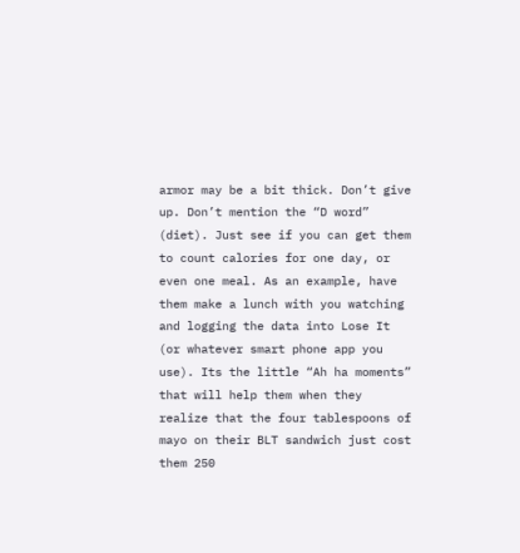armor may be a bit thick. Don’t give up. Don’t mention the “D word” (diet). Just see if you can get them to count calories for one day, or even one meal. As an example, have them make a lunch with you watching and logging the data into Lose It (or whatever smart phone app you use). Its the little “Ah ha moments” that will help them when they realize that the four tablespoons of mayo on their BLT sandwich just cost them 250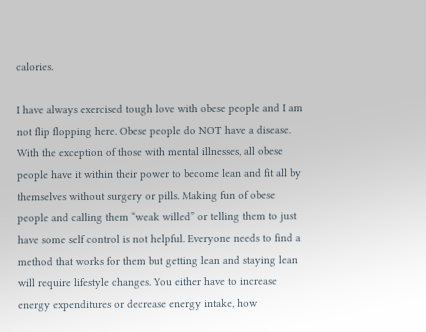calories.

I have always exercised tough love with obese people and I am not flip flopping here. Obese people do NOT have a disease. With the exception of those with mental illnesses, all obese people have it within their power to become lean and fit all by themselves without surgery or pills. Making fun of obese people and calling them “weak willed” or telling them to just have some self control is not helpful. Everyone needs to find a method that works for them but getting lean and staying lean will require lifestyle changes. You either have to increase energy expenditures or decrease energy intake, how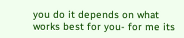you do it depends on what works best for you- for me its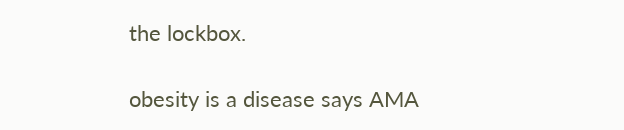the lockbox.

obesity is a disease says AMA